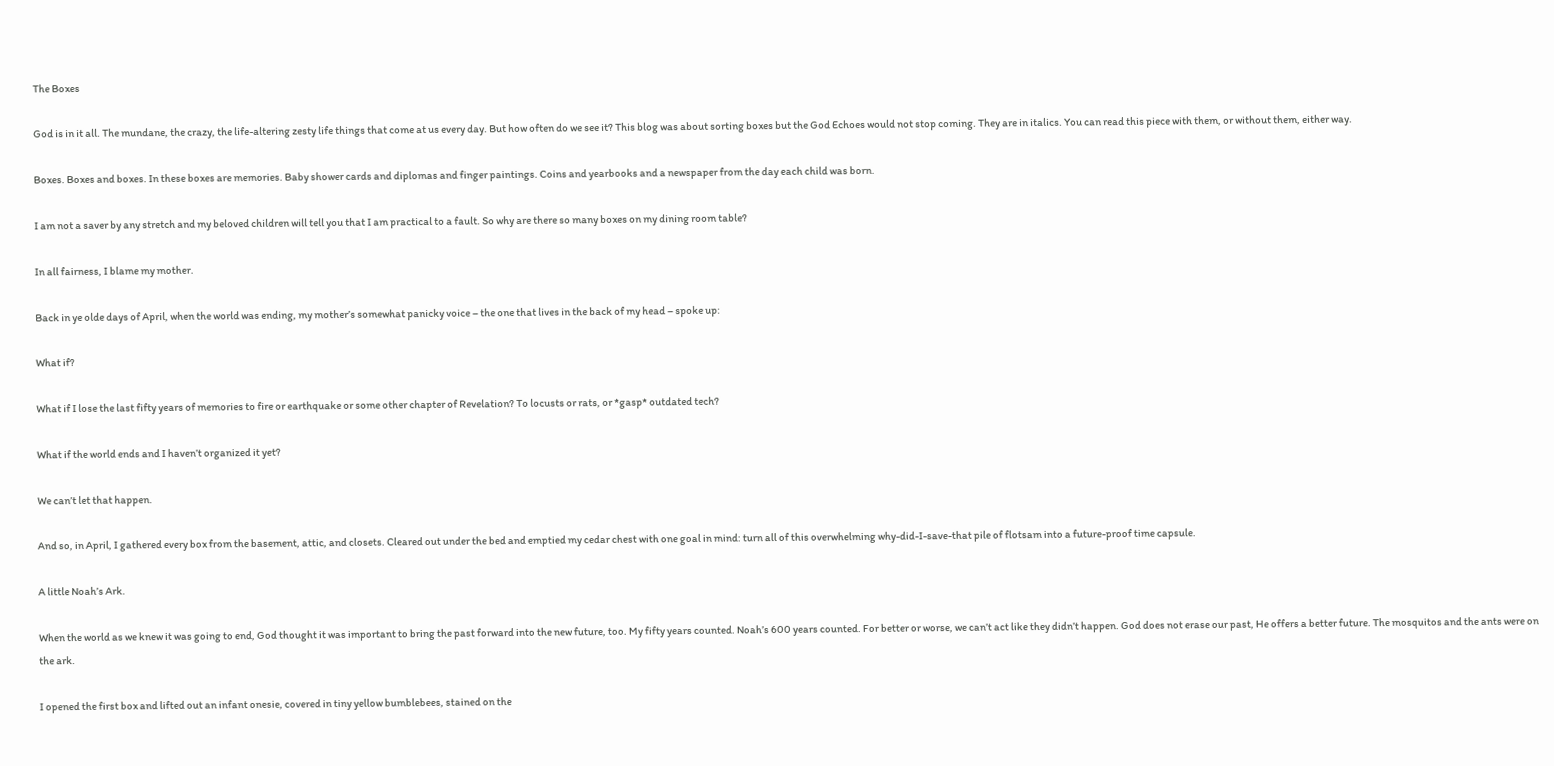The Boxes

God is in it all. The mundane, the crazy, the life-altering zesty life things that come at us every day. But how often do we see it? This blog was about sorting boxes but the God Echoes would not stop coming. They are in italics. You can read this piece with them, or without them, either way.

Boxes. Boxes and boxes. In these boxes are memories. Baby shower cards and diplomas and finger paintings. Coins and yearbooks and a newspaper from the day each child was born.

I am not a saver by any stretch and my beloved children will tell you that I am practical to a fault. So why are there so many boxes on my dining room table?

In all fairness, I blame my mother.

Back in ye olde days of April, when the world was ending, my mother’s somewhat panicky voice – the one that lives in the back of my head – spoke up:

What if?

What if I lose the last fifty years of memories to fire or earthquake or some other chapter of Revelation? To locusts or rats, or *gasp* outdated tech?

What if the world ends and I haven’t organized it yet?

We can’t let that happen.

And so, in April, I gathered every box from the basement, attic, and closets. Cleared out under the bed and emptied my cedar chest with one goal in mind: turn all of this overwhelming why-did-I-save-that pile of flotsam into a future-proof time capsule.

A little Noah’s Ark.

When the world as we knew it was going to end, God thought it was important to bring the past forward into the new future, too. My fifty years counted. Noah’s 600 years counted. For better or worse, we can’t act like they didn’t happen. God does not erase our past, He offers a better future. The mosquitos and the ants were on the ark.

I opened the first box and lifted out an infant onesie, covered in tiny yellow bumblebees, stained on the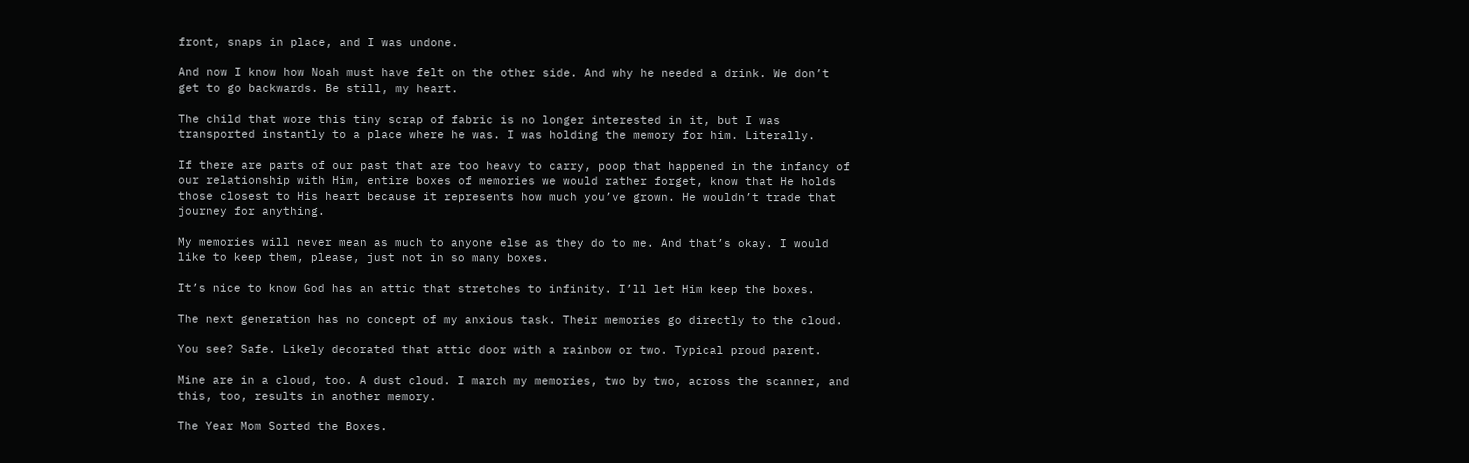front, snaps in place, and I was undone.

And now I know how Noah must have felt on the other side. And why he needed a drink. We don’t get to go backwards. Be still, my heart.

The child that wore this tiny scrap of fabric is no longer interested in it, but I was transported instantly to a place where he was. I was holding the memory for him. Literally.

If there are parts of our past that are too heavy to carry, poop that happened in the infancy of our relationship with Him, entire boxes of memories we would rather forget, know that He holds those closest to His heart because it represents how much you’ve grown. He wouldn’t trade that journey for anything.

My memories will never mean as much to anyone else as they do to me. And that’s okay. I would like to keep them, please, just not in so many boxes.

It’s nice to know God has an attic that stretches to infinity. I’ll let Him keep the boxes.

The next generation has no concept of my anxious task. Their memories go directly to the cloud.

You see? Safe. Likely decorated that attic door with a rainbow or two. Typical proud parent.

Mine are in a cloud, too. A dust cloud. I march my memories, two by two, across the scanner, and this, too, results in another memory.

The Year Mom Sorted the Boxes.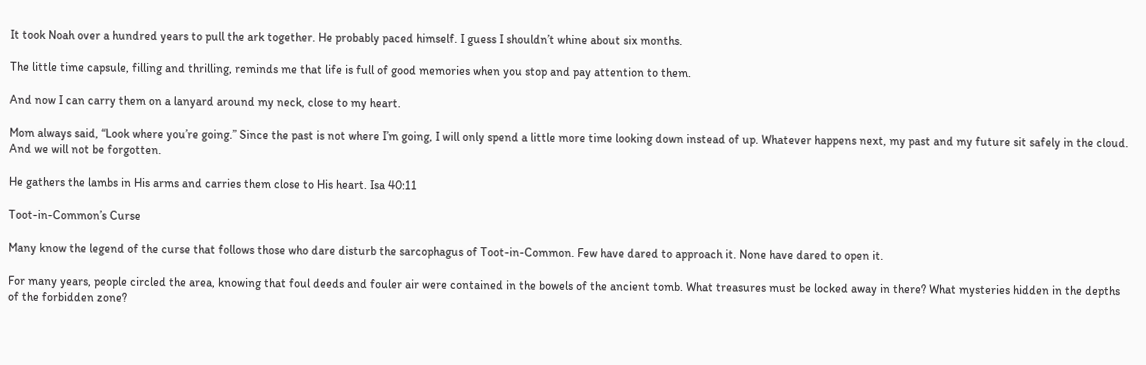It took Noah over a hundred years to pull the ark together. He probably paced himself. I guess I shouldn’t whine about six months.

The little time capsule, filling and thrilling, reminds me that life is full of good memories when you stop and pay attention to them.

And now I can carry them on a lanyard around my neck, close to my heart.

Mom always said, “Look where you’re going.” Since the past is not where I’m going, I will only spend a little more time looking down instead of up. Whatever happens next, my past and my future sit safely in the cloud. And we will not be forgotten.

He gathers the lambs in His arms and carries them close to His heart. Isa 40:11

Toot-in-Common’s Curse

Many know the legend of the curse that follows those who dare disturb the sarcophagus of Toot-in-Common. Few have dared to approach it. None have dared to open it.

For many years, people circled the area, knowing that foul deeds and fouler air were contained in the bowels of the ancient tomb. What treasures must be locked away in there? What mysteries hidden in the depths of the forbidden zone?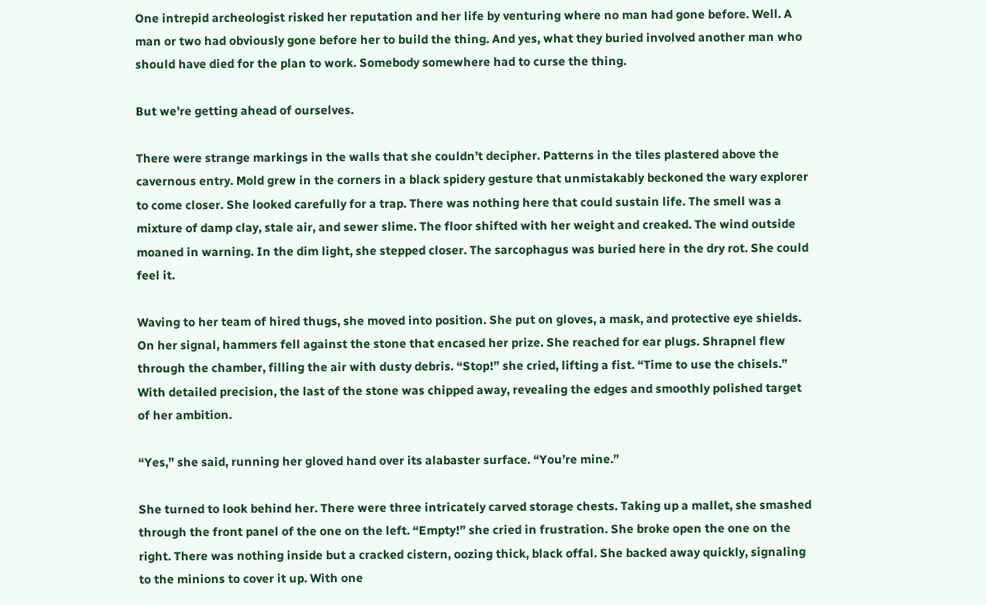One intrepid archeologist risked her reputation and her life by venturing where no man had gone before. Well. A man or two had obviously gone before her to build the thing. And yes, what they buried involved another man who should have died for the plan to work. Somebody somewhere had to curse the thing.

But we’re getting ahead of ourselves.

There were strange markings in the walls that she couldn’t decipher. Patterns in the tiles plastered above the cavernous entry. Mold grew in the corners in a black spidery gesture that unmistakably beckoned the wary explorer to come closer. She looked carefully for a trap. There was nothing here that could sustain life. The smell was a mixture of damp clay, stale air, and sewer slime. The floor shifted with her weight and creaked. The wind outside moaned in warning. In the dim light, she stepped closer. The sarcophagus was buried here in the dry rot. She could feel it.

Waving to her team of hired thugs, she moved into position. She put on gloves, a mask, and protective eye shields. On her signal, hammers fell against the stone that encased her prize. She reached for ear plugs. Shrapnel flew through the chamber, filling the air with dusty debris. “Stop!” she cried, lifting a fist. “Time to use the chisels.” With detailed precision, the last of the stone was chipped away, revealing the edges and smoothly polished target of her ambition.

“Yes,” she said, running her gloved hand over its alabaster surface. “You’re mine.”

She turned to look behind her. There were three intricately carved storage chests. Taking up a mallet, she smashed through the front panel of the one on the left. “Empty!” she cried in frustration. She broke open the one on the right. There was nothing inside but a cracked cistern, oozing thick, black offal. She backed away quickly, signaling to the minions to cover it up. With one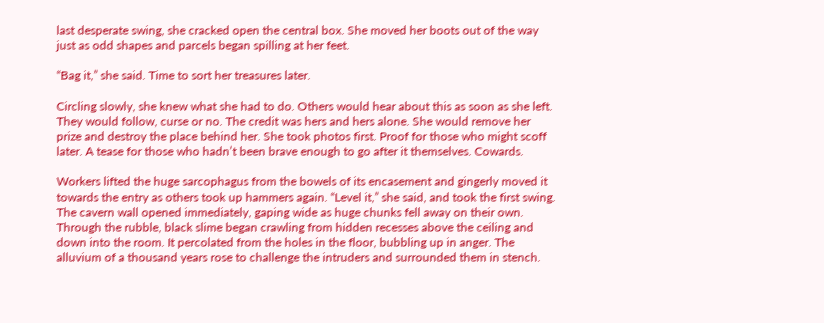last desperate swing, she cracked open the central box. She moved her boots out of the way just as odd shapes and parcels began spilling at her feet.

“Bag it,” she said. Time to sort her treasures later.

Circling slowly, she knew what she had to do. Others would hear about this as soon as she left. They would follow, curse or no. The credit was hers and hers alone. She would remove her prize and destroy the place behind her. She took photos first. Proof for those who might scoff later. A tease for those who hadn’t been brave enough to go after it themselves. Cowards.

Workers lifted the huge sarcophagus from the bowels of its encasement and gingerly moved it towards the entry as others took up hammers again. “Level it,” she said, and took the first swing. The cavern wall opened immediately, gaping wide as huge chunks fell away on their own. Through the rubble, black slime began crawling from hidden recesses above the ceiling and down into the room. It percolated from the holes in the floor, bubbling up in anger. The alluvium of a thousand years rose to challenge the intruders and surrounded them in stench.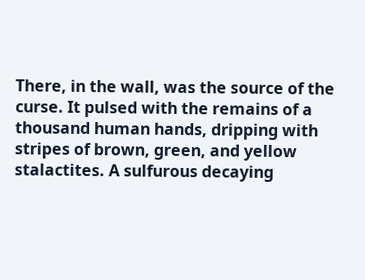There, in the wall, was the source of the curse. It pulsed with the remains of a thousand human hands, dripping with stripes of brown, green, and yellow stalactites. A sulfurous decaying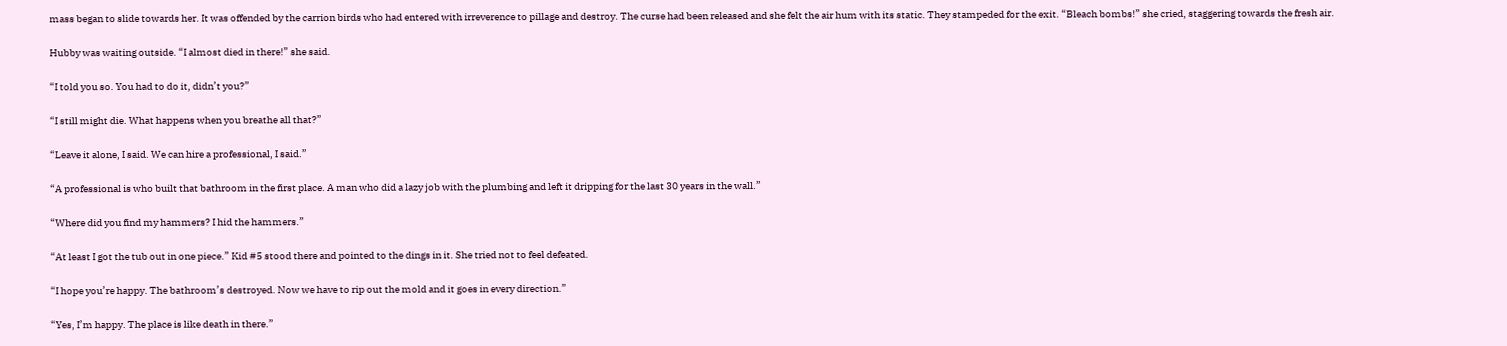mass began to slide towards her. It was offended by the carrion birds who had entered with irreverence to pillage and destroy. The curse had been released and she felt the air hum with its static. They stampeded for the exit. “Bleach bombs!” she cried, staggering towards the fresh air.

Hubby was waiting outside. “I almost died in there!” she said.

“I told you so. You had to do it, didn’t you?”

“I still might die. What happens when you breathe all that?”

“Leave it alone, I said. We can hire a professional, I said.”

“A professional is who built that bathroom in the first place. A man who did a lazy job with the plumbing and left it dripping for the last 30 years in the wall.”

“Where did you find my hammers? I hid the hammers.”

“At least I got the tub out in one piece.” Kid #5 stood there and pointed to the dings in it. She tried not to feel defeated.

“I hope you’re happy. The bathroom’s destroyed. Now we have to rip out the mold and it goes in every direction.”

“Yes, I’m happy. The place is like death in there.”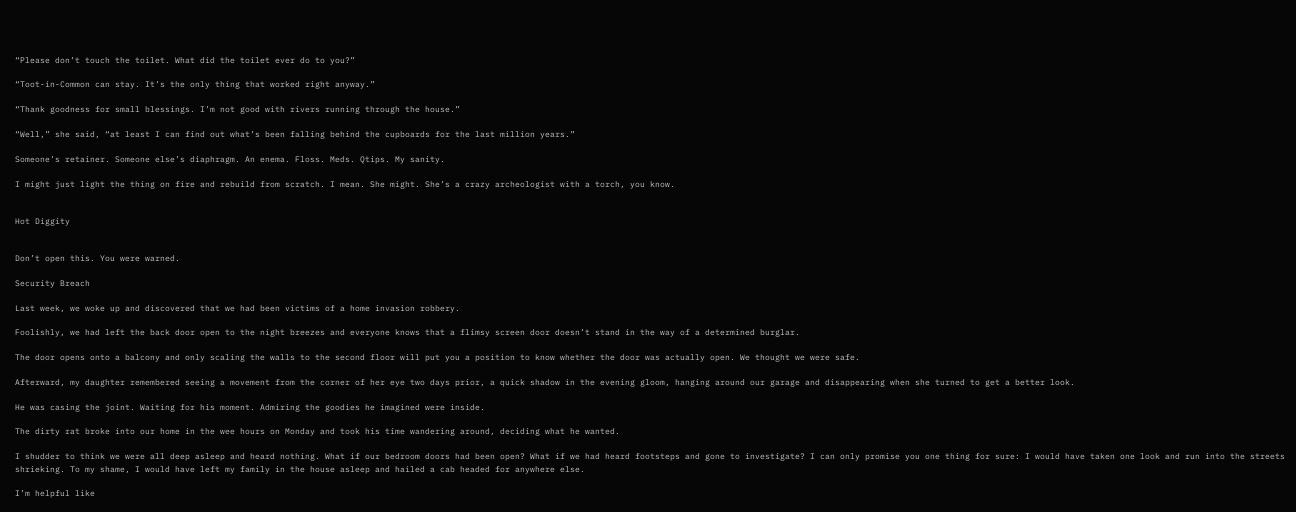“Please don’t touch the toilet. What did the toilet ever do to you?”

“Toot-in-Common can stay. It’s the only thing that worked right anyway.”

“Thank goodness for small blessings. I’m not good with rivers running through the house.”

“Well,” she said, “at least I can find out what’s been falling behind the cupboards for the last million years.”

Someone’s retainer. Someone else’s diaphragm. An enema. Floss. Meds. Qtips. My sanity.

I might just light the thing on fire and rebuild from scratch. I mean. She might. She’s a crazy archeologist with a torch, you know.


Hot Diggity


Don’t open this. You were warned.

Security Breach

Last week, we woke up and discovered that we had been victims of a home invasion robbery.

Foolishly, we had left the back door open to the night breezes and everyone knows that a flimsy screen door doesn’t stand in the way of a determined burglar.

The door opens onto a balcony and only scaling the walls to the second floor will put you a position to know whether the door was actually open. We thought we were safe.

Afterward, my daughter remembered seeing a movement from the corner of her eye two days prior, a quick shadow in the evening gloom, hanging around our garage and disappearing when she turned to get a better look.

He was casing the joint. Waiting for his moment. Admiring the goodies he imagined were inside.

The dirty rat broke into our home in the wee hours on Monday and took his time wandering around, deciding what he wanted.

I shudder to think we were all deep asleep and heard nothing. What if our bedroom doors had been open? What if we had heard footsteps and gone to investigate? I can only promise you one thing for sure: I would have taken one look and run into the streets shrieking. To my shame, I would have left my family in the house asleep and hailed a cab headed for anywhere else.

I’m helpful like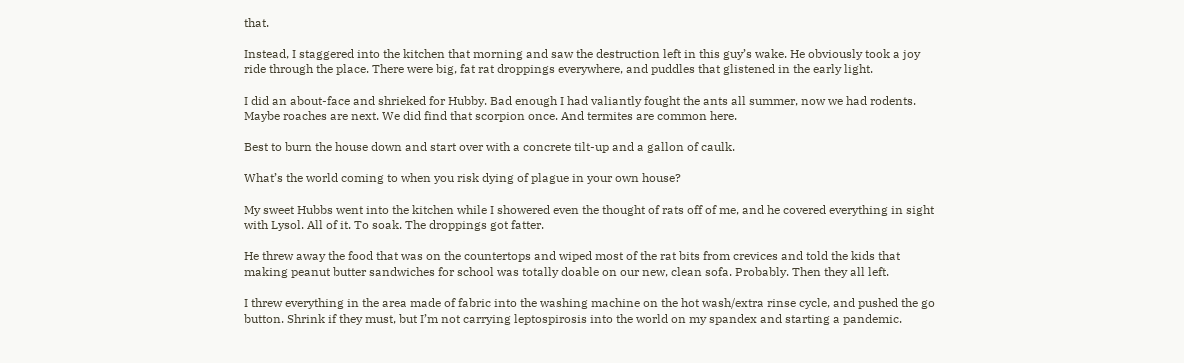that.

Instead, I staggered into the kitchen that morning and saw the destruction left in this guy’s wake. He obviously took a joy ride through the place. There were big, fat rat droppings everywhere, and puddles that glistened in the early light.

I did an about-face and shrieked for Hubby. Bad enough I had valiantly fought the ants all summer, now we had rodents. Maybe roaches are next. We did find that scorpion once. And termites are common here.

Best to burn the house down and start over with a concrete tilt-up and a gallon of caulk.

What’s the world coming to when you risk dying of plague in your own house?

My sweet Hubbs went into the kitchen while I showered even the thought of rats off of me, and he covered everything in sight with Lysol. All of it. To soak. The droppings got fatter.

He threw away the food that was on the countertops and wiped most of the rat bits from crevices and told the kids that making peanut butter sandwiches for school was totally doable on our new, clean sofa. Probably. Then they all left.

I threw everything in the area made of fabric into the washing machine on the hot wash/extra rinse cycle, and pushed the go button. Shrink if they must, but I’m not carrying leptospirosis into the world on my spandex and starting a pandemic.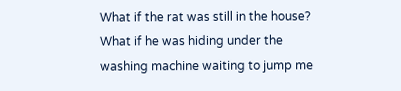What if the rat was still in the house? What if he was hiding under the washing machine waiting to jump me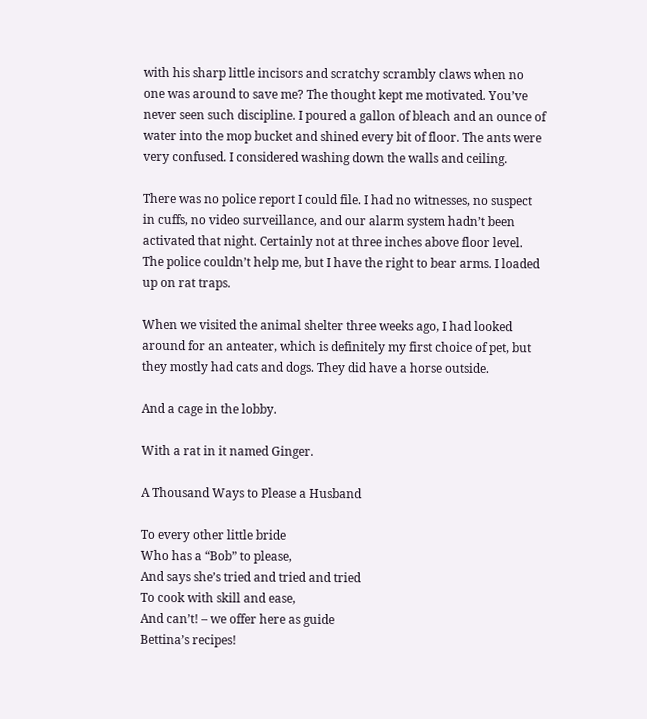with his sharp little incisors and scratchy scrambly claws when no one was around to save me? The thought kept me motivated. You’ve never seen such discipline. I poured a gallon of bleach and an ounce of water into the mop bucket and shined every bit of floor. The ants were very confused. I considered washing down the walls and ceiling.

There was no police report I could file. I had no witnesses, no suspect in cuffs, no video surveillance, and our alarm system hadn’t been activated that night. Certainly not at three inches above floor level. The police couldn’t help me, but I have the right to bear arms. I loaded up on rat traps.

When we visited the animal shelter three weeks ago, I had looked around for an anteater, which is definitely my first choice of pet, but they mostly had cats and dogs. They did have a horse outside.

And a cage in the lobby.

With a rat in it named Ginger.

A Thousand Ways to Please a Husband

To every other little bride
Who has a “Bob” to please,
And says she’s tried and tried and tried
To cook with skill and ease,
And can’t! – we offer here as guide
Bettina’s recipes!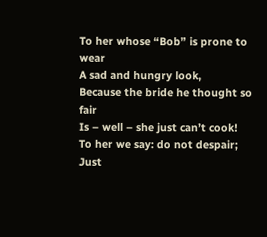To her whose “Bob” is prone to wear
A sad and hungry look,
Because the bride he thought so fair
Is – well – she just can’t cook!
To her we say: do not despair;
Just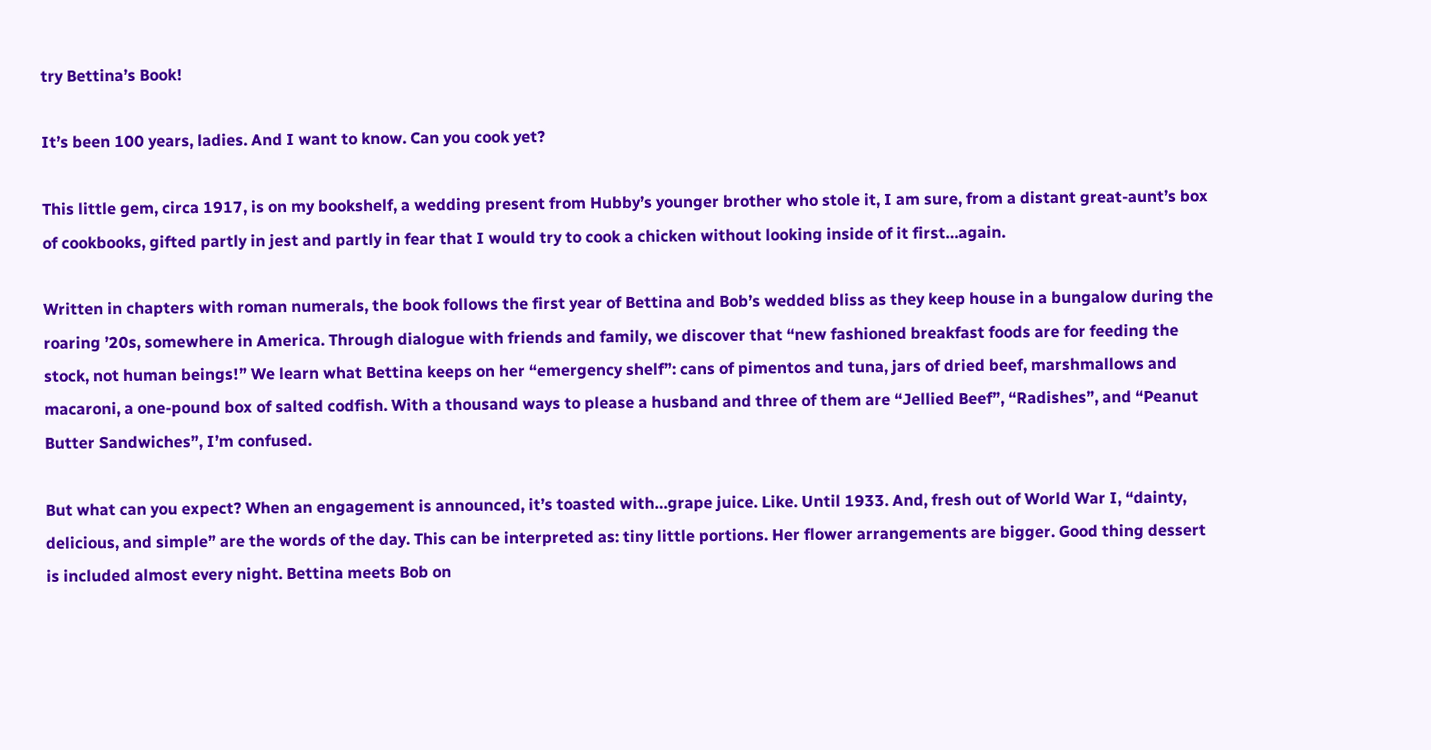try Bettina’s Book!

It’s been 100 years, ladies. And I want to know. Can you cook yet?

This little gem, circa 1917, is on my bookshelf, a wedding present from Hubby’s younger brother who stole it, I am sure, from a distant great-aunt’s box of cookbooks, gifted partly in jest and partly in fear that I would try to cook a chicken without looking inside of it first…again.

Written in chapters with roman numerals, the book follows the first year of Bettina and Bob’s wedded bliss as they keep house in a bungalow during the roaring ’20s, somewhere in America. Through dialogue with friends and family, we discover that “new fashioned breakfast foods are for feeding the stock, not human beings!” We learn what Bettina keeps on her “emergency shelf”: cans of pimentos and tuna, jars of dried beef, marshmallows and macaroni, a one-pound box of salted codfish. With a thousand ways to please a husband and three of them are “Jellied Beef”, “Radishes”, and “Peanut Butter Sandwiches”, I’m confused.

But what can you expect? When an engagement is announced, it’s toasted with…grape juice. Like. Until 1933. And, fresh out of World War I, “dainty, delicious, and simple” are the words of the day. This can be interpreted as: tiny little portions. Her flower arrangements are bigger. Good thing dessert is included almost every night. Bettina meets Bob on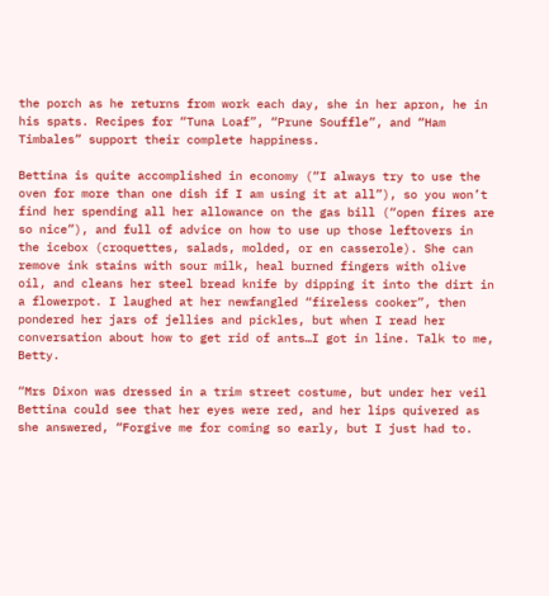the porch as he returns from work each day, she in her apron, he in his spats. Recipes for “Tuna Loaf”, “Prune Souffle”, and “Ham Timbales” support their complete happiness.

Bettina is quite accomplished in economy (“I always try to use the oven for more than one dish if I am using it at all”), so you won’t find her spending all her allowance on the gas bill (“open fires are so nice”), and full of advice on how to use up those leftovers in the icebox (croquettes, salads, molded, or en casserole). She can remove ink stains with sour milk, heal burned fingers with olive oil, and cleans her steel bread knife by dipping it into the dirt in a flowerpot. I laughed at her newfangled “fireless cooker”, then pondered her jars of jellies and pickles, but when I read her conversation about how to get rid of ants…I got in line. Talk to me, Betty.

“Mrs Dixon was dressed in a trim street costume, but under her veil Bettina could see that her eyes were red, and her lips quivered as she answered, “Forgive me for coming so early, but I just had to.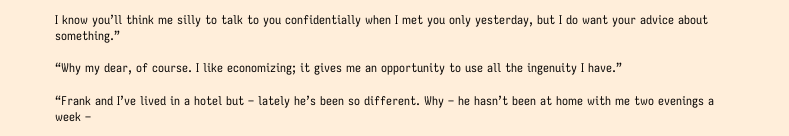I know you’ll think me silly to talk to you confidentially when I met you only yesterday, but I do want your advice about something.”

“Why my dear, of course. I like economizing; it gives me an opportunity to use all the ingenuity I have.”

“Frank and I’ve lived in a hotel but – lately he’s been so different. Why – he hasn’t been at home with me two evenings a week –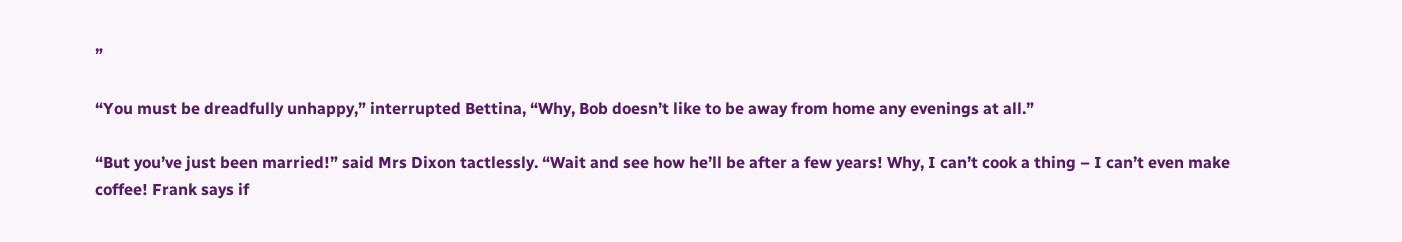”

“You must be dreadfully unhappy,” interrupted Bettina, “Why, Bob doesn’t like to be away from home any evenings at all.”

“But you’ve just been married!” said Mrs Dixon tactlessly. “Wait and see how he’ll be after a few years! Why, I can’t cook a thing – I can’t even make coffee! Frank says if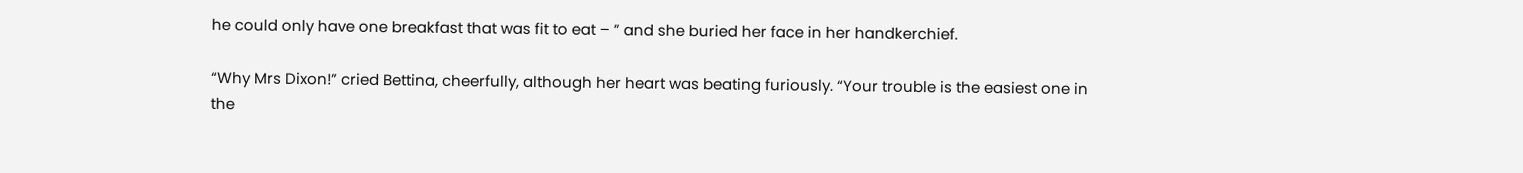he could only have one breakfast that was fit to eat – ” and she buried her face in her handkerchief.

“Why Mrs Dixon!” cried Bettina, cheerfully, although her heart was beating furiously. “Your trouble is the easiest one in the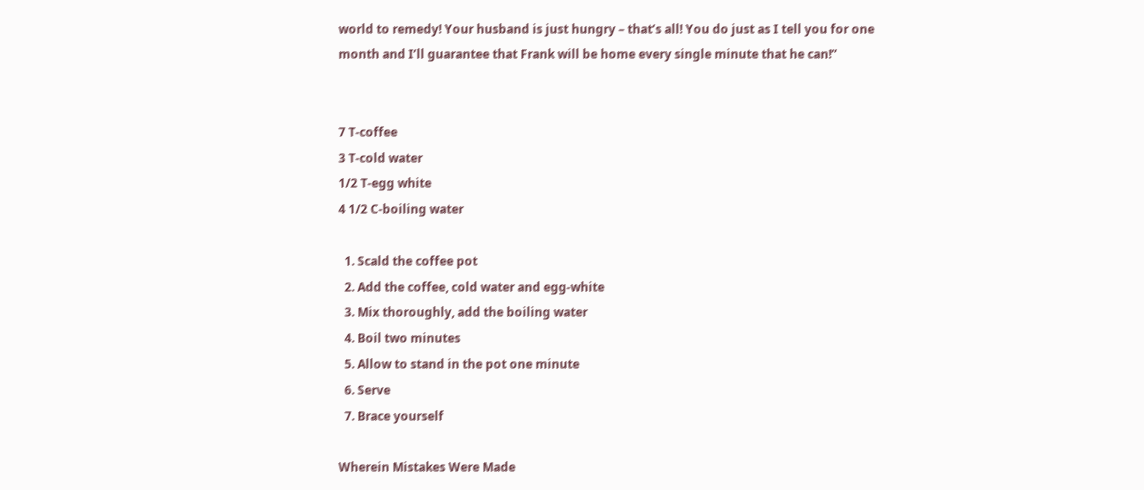world to remedy! Your husband is just hungry – that’s all! You do just as I tell you for one month and I’ll guarantee that Frank will be home every single minute that he can!”


7 T-coffee
3 T-cold water
1/2 T-egg white
4 1/2 C-boiling water

  1. Scald the coffee pot
  2. Add the coffee, cold water and egg-white
  3. Mix thoroughly, add the boiling water
  4. Boil two minutes
  5. Allow to stand in the pot one minute
  6. Serve
  7. Brace yourself

Wherein Mistakes Were Made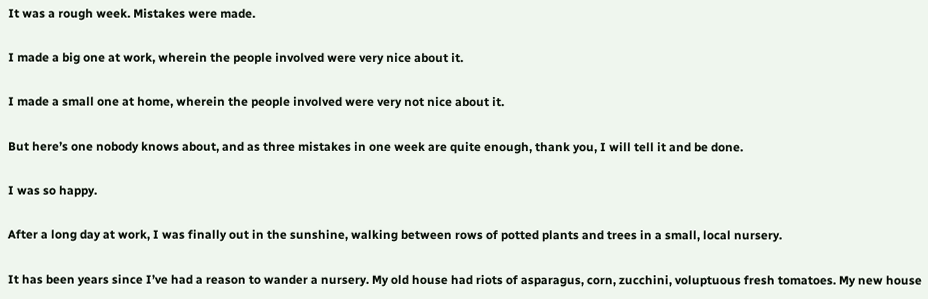It was a rough week. Mistakes were made.

I made a big one at work, wherein the people involved were very nice about it.

I made a small one at home, wherein the people involved were very not nice about it.

But here’s one nobody knows about, and as three mistakes in one week are quite enough, thank you, I will tell it and be done.

I was so happy.

After a long day at work, I was finally out in the sunshine, walking between rows of potted plants and trees in a small, local nursery.

It has been years since I’ve had a reason to wander a nursery. My old house had riots of asparagus, corn, zucchini, voluptuous fresh tomatoes. My new house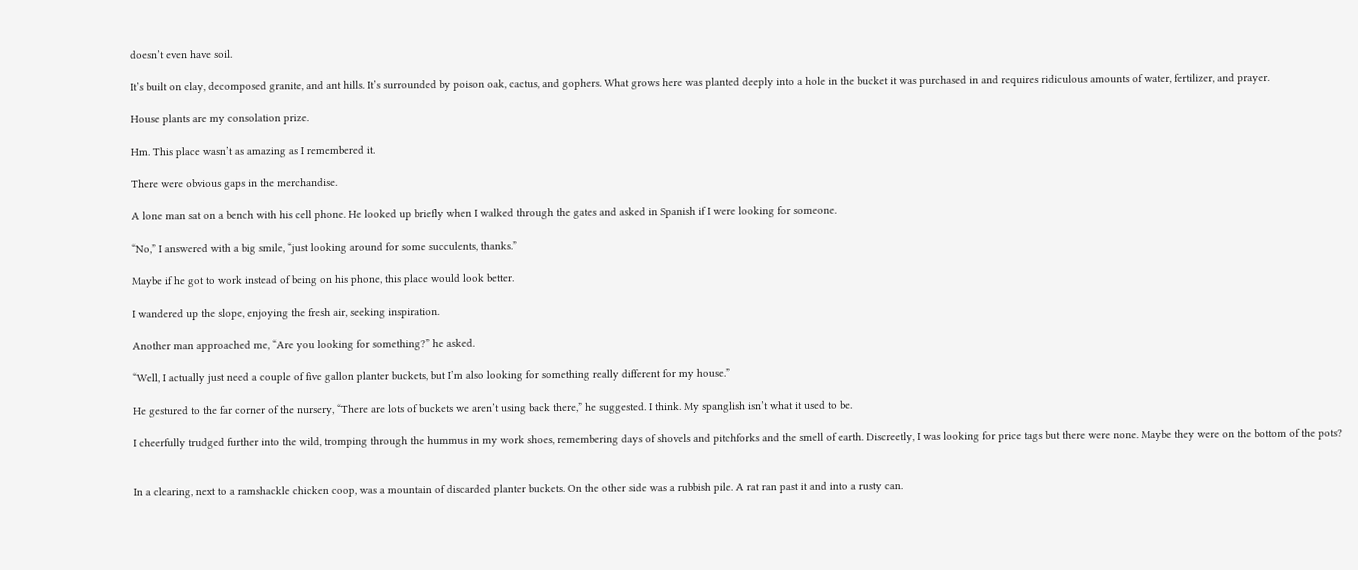doesn’t even have soil.

It’s built on clay, decomposed granite, and ant hills. It’s surrounded by poison oak, cactus, and gophers. What grows here was planted deeply into a hole in the bucket it was purchased in and requires ridiculous amounts of water, fertilizer, and prayer.

House plants are my consolation prize.

Hm. This place wasn’t as amazing as I remembered it.

There were obvious gaps in the merchandise.

A lone man sat on a bench with his cell phone. He looked up briefly when I walked through the gates and asked in Spanish if I were looking for someone.

“No,” I answered with a big smile, “just looking around for some succulents, thanks.”

Maybe if he got to work instead of being on his phone, this place would look better.

I wandered up the slope, enjoying the fresh air, seeking inspiration.

Another man approached me, “Are you looking for something?” he asked.

“Well, I actually just need a couple of five gallon planter buckets, but I’m also looking for something really different for my house.”

He gestured to the far corner of the nursery, “There are lots of buckets we aren’t using back there,” he suggested. I think. My spanglish isn’t what it used to be.

I cheerfully trudged further into the wild, tromping through the hummus in my work shoes, remembering days of shovels and pitchforks and the smell of earth. Discreetly, I was looking for price tags but there were none. Maybe they were on the bottom of the pots?


In a clearing, next to a ramshackle chicken coop, was a mountain of discarded planter buckets. On the other side was a rubbish pile. A rat ran past it and into a rusty can.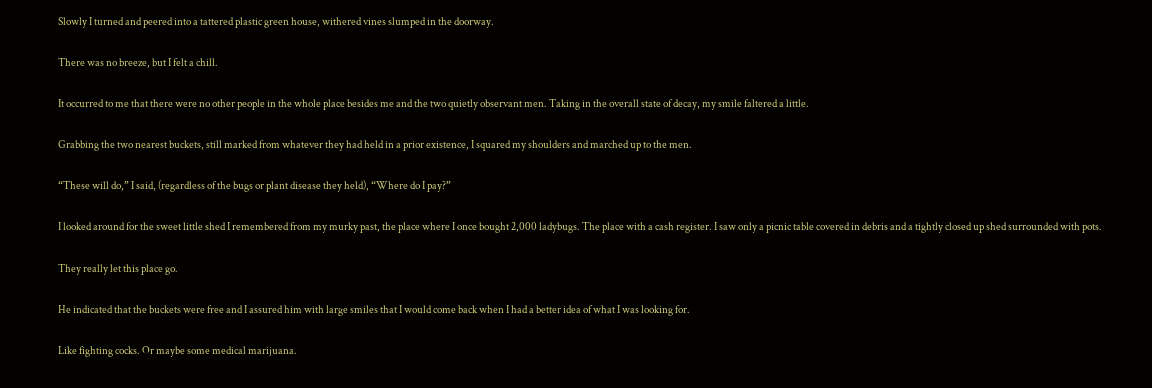Slowly I turned and peered into a tattered plastic green house, withered vines slumped in the doorway.

There was no breeze, but I felt a chill.

It occurred to me that there were no other people in the whole place besides me and the two quietly observant men. Taking in the overall state of decay, my smile faltered a little.

Grabbing the two nearest buckets, still marked from whatever they had held in a prior existence, I squared my shoulders and marched up to the men.

“These will do,” I said, (regardless of the bugs or plant disease they held), “Where do I pay?”

I looked around for the sweet little shed I remembered from my murky past, the place where I once bought 2,000 ladybugs. The place with a cash register. I saw only a picnic table covered in debris and a tightly closed up shed surrounded with pots.

They really let this place go.

He indicated that the buckets were free and I assured him with large smiles that I would come back when I had a better idea of what I was looking for.

Like fighting cocks. Or maybe some medical marijuana.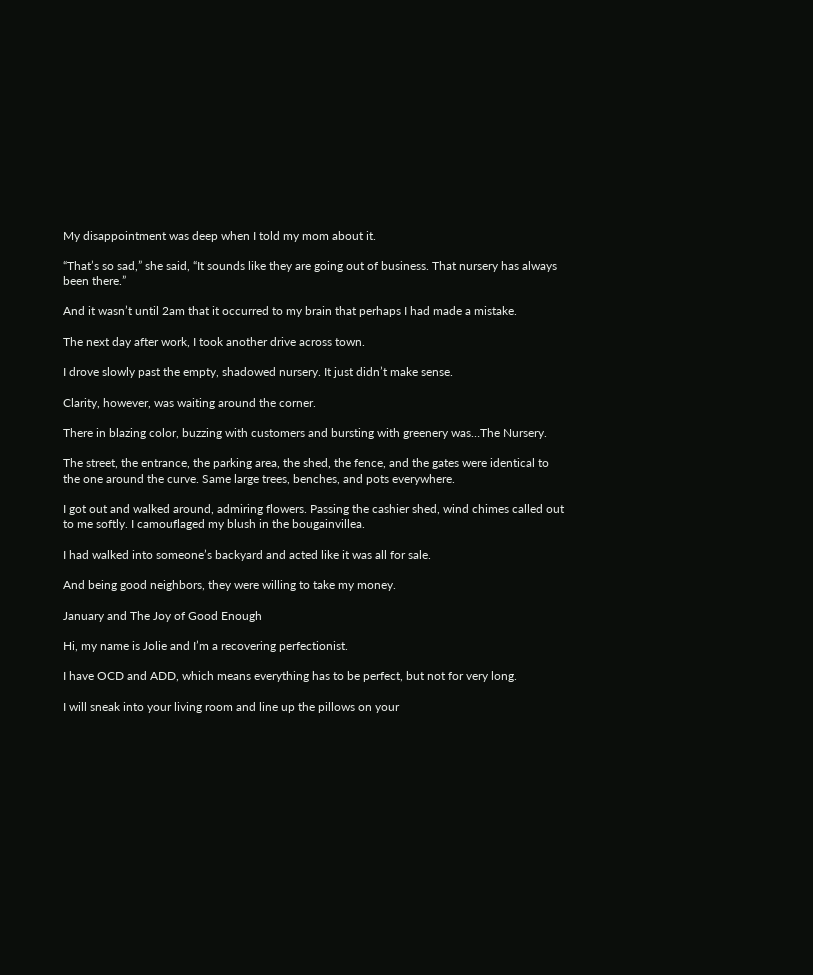My disappointment was deep when I told my mom about it.

“That’s so sad,” she said, “It sounds like they are going out of business. That nursery has always been there.”

And it wasn’t until 2am that it occurred to my brain that perhaps I had made a mistake.

The next day after work, I took another drive across town.

I drove slowly past the empty, shadowed nursery. It just didn’t make sense.

Clarity, however, was waiting around the corner.

There in blazing color, buzzing with customers and bursting with greenery was…The Nursery.

The street, the entrance, the parking area, the shed, the fence, and the gates were identical to the one around the curve. Same large trees, benches, and pots everywhere.

I got out and walked around, admiring flowers. Passing the cashier shed, wind chimes called out to me softly. I camouflaged my blush in the bougainvillea.

I had walked into someone’s backyard and acted like it was all for sale.

And being good neighbors, they were willing to take my money.

January and The Joy of Good Enough

Hi, my name is Jolie and I’m a recovering perfectionist.

I have OCD and ADD, which means everything has to be perfect, but not for very long.

I will sneak into your living room and line up the pillows on your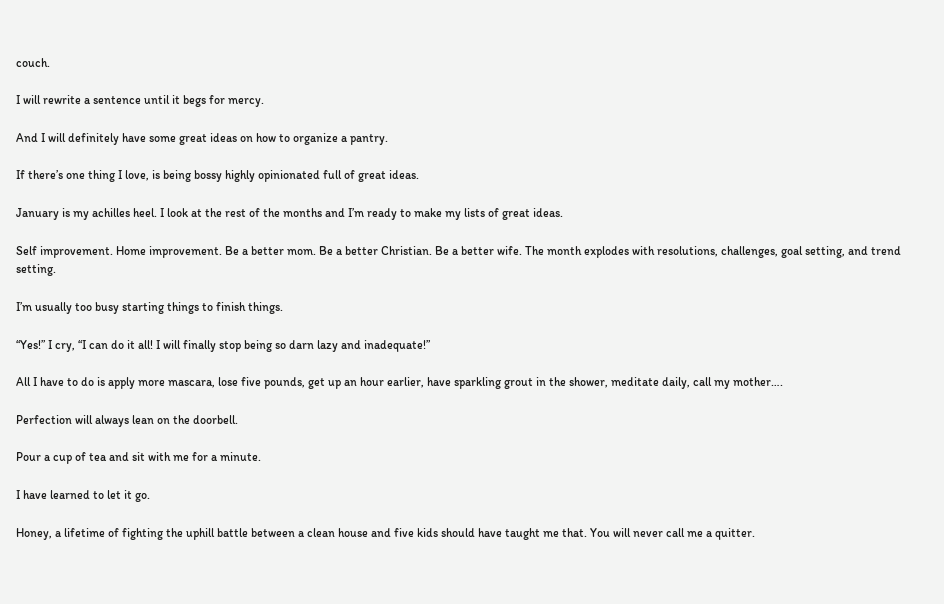couch.

I will rewrite a sentence until it begs for mercy.

And I will definitely have some great ideas on how to organize a pantry.

If there’s one thing I love, is being bossy highly opinionated full of great ideas.

January is my achilles heel. I look at the rest of the months and I’m ready to make my lists of great ideas.

Self improvement. Home improvement. Be a better mom. Be a better Christian. Be a better wife. The month explodes with resolutions, challenges, goal setting, and trend setting.

I’m usually too busy starting things to finish things.

“Yes!” I cry, “I can do it all! I will finally stop being so darn lazy and inadequate!”

All I have to do is apply more mascara, lose five pounds, get up an hour earlier, have sparkling grout in the shower, meditate daily, call my mother….

Perfection will always lean on the doorbell.

Pour a cup of tea and sit with me for a minute.

I have learned to let it go.

Honey, a lifetime of fighting the uphill battle between a clean house and five kids should have taught me that. You will never call me a quitter.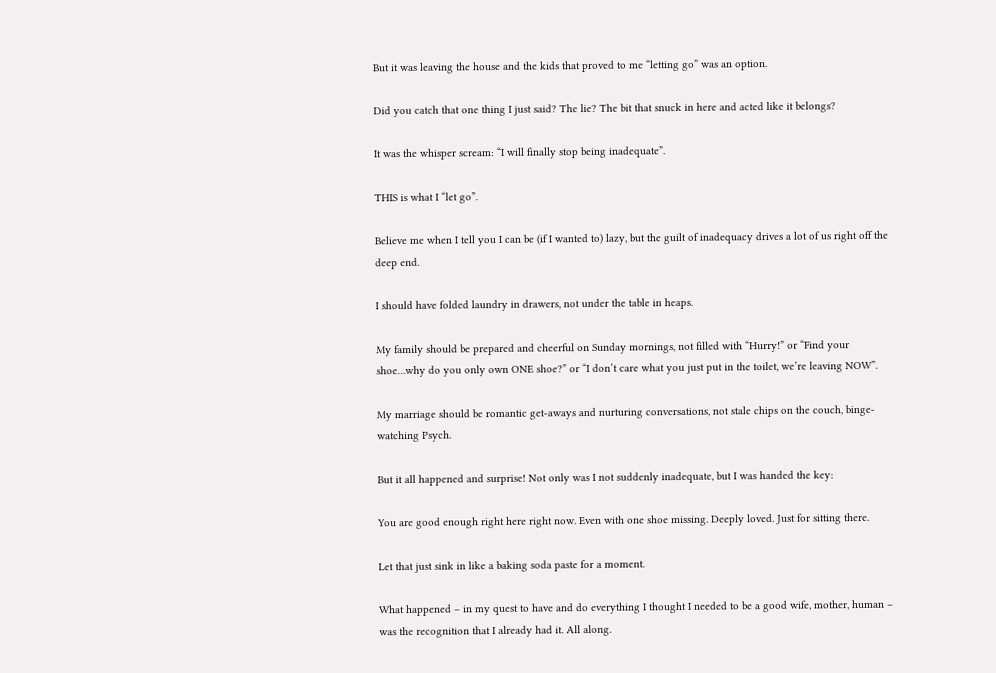But it was leaving the house and the kids that proved to me “letting go” was an option.

Did you catch that one thing I just said? The lie? The bit that snuck in here and acted like it belongs?

It was the whisper scream: “I will finally stop being inadequate”.

THIS is what I “let go”.

Believe me when I tell you I can be (if I wanted to) lazy, but the guilt of inadequacy drives a lot of us right off the deep end.

I should have folded laundry in drawers, not under the table in heaps.

My family should be prepared and cheerful on Sunday mornings, not filled with “Hurry!” or “Find your shoe…why do you only own ONE shoe?” or “I don’t care what you just put in the toilet, we’re leaving NOW”.

My marriage should be romantic get-aways and nurturing conversations, not stale chips on the couch, binge-watching Psych.

But it all happened and surprise! Not only was I not suddenly inadequate, but I was handed the key:

You are good enough right here right now. Even with one shoe missing. Deeply loved. Just for sitting there.

Let that just sink in like a baking soda paste for a moment.

What happened – in my quest to have and do everything I thought I needed to be a good wife, mother, human – was the recognition that I already had it. All along.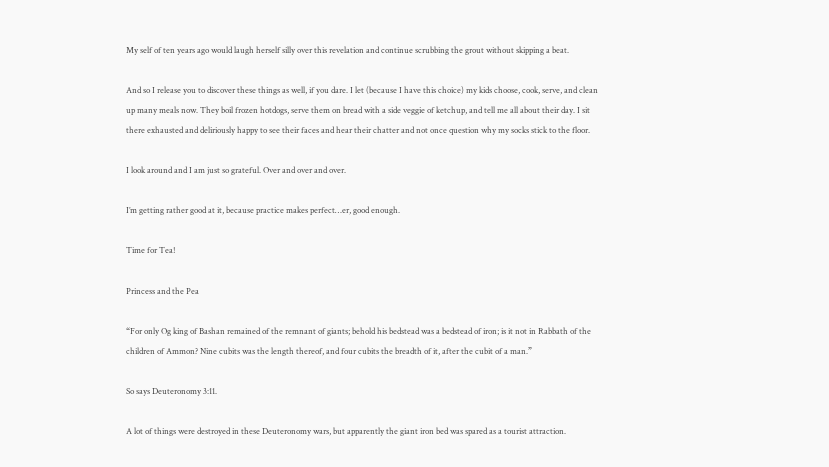My self of ten years ago would laugh herself silly over this revelation and continue scrubbing the grout without skipping a beat.

And so I release you to discover these things as well, if you dare. I let (because I have this choice) my kids choose, cook, serve, and clean up many meals now. They boil frozen hotdogs, serve them on bread with a side veggie of ketchup, and tell me all about their day. I sit there exhausted and deliriously happy to see their faces and hear their chatter and not once question why my socks stick to the floor.

I look around and I am just so grateful. Over and over and over.

I’m getting rather good at it, because practice makes perfect…er, good enough.

Time for Tea!

Princess and the Pea

“For only Og king of Bashan remained of the remnant of giants; behold his bedstead was a bedstead of iron; is it not in Rabbath of the children of Ammon? Nine cubits was the length thereof, and four cubits the breadth of it, after the cubit of a man.”

So says Deuteronomy 3:11.

A lot of things were destroyed in these Deuteronomy wars, but apparently the giant iron bed was spared as a tourist attraction.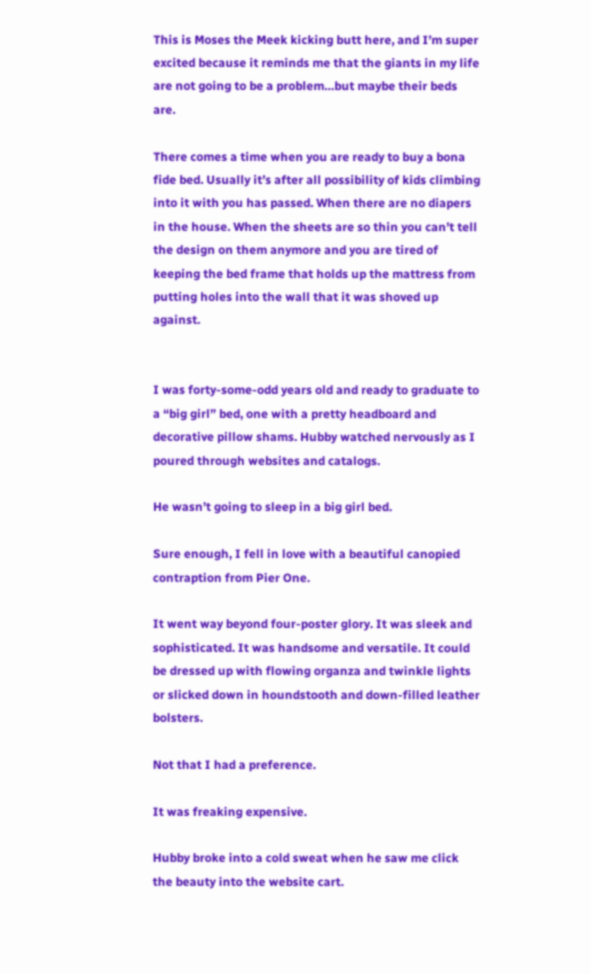This is Moses the Meek kicking butt here, and I’m super excited because it reminds me that the giants in my life are not going to be a problem…but maybe their beds are.

There comes a time when you are ready to buy a bona fide bed. Usually it’s after all possibility of kids climbing into it with you has passed. When there are no diapers in the house. When the sheets are so thin you can’t tell the design on them anymore and you are tired of keeping the bed frame that holds up the mattress from putting holes into the wall that it was shoved up against.


I was forty-some-odd years old and ready to graduate to a “big girl” bed, one with a pretty headboard and decorative pillow shams. Hubby watched nervously as I poured through websites and catalogs.

He wasn’t going to sleep in a big girl bed.

Sure enough, I fell in love with a beautiful canopied contraption from Pier One.

It went way beyond four-poster glory. It was sleek and sophisticated. It was handsome and versatile. It could be dressed up with flowing organza and twinkle lights or slicked down in houndstooth and down-filled leather bolsters.

Not that I had a preference.

It was freaking expensive.

Hubby broke into a cold sweat when he saw me click the beauty into the website cart.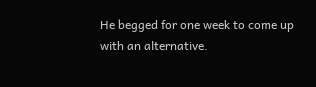He begged for one week to come up with an alternative.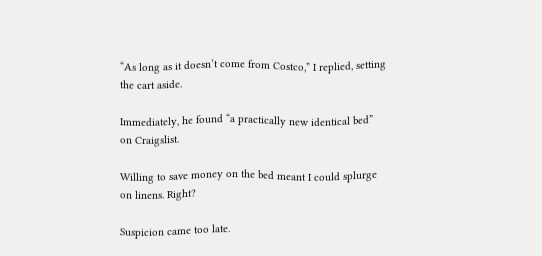“As long as it doesn’t come from Costco,” I replied, setting the cart aside.

Immediately, he found “a practically new identical bed” on Craigslist.

Willing to save money on the bed meant I could splurge on linens. Right?

Suspicion came too late.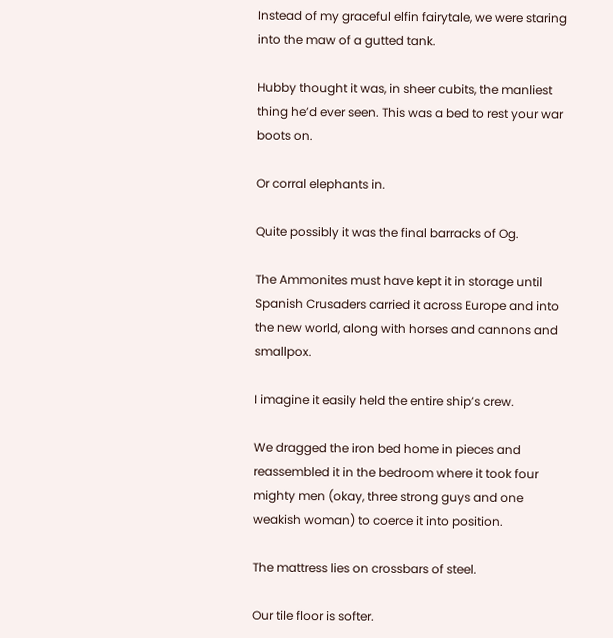Instead of my graceful elfin fairytale, we were staring into the maw of a gutted tank.

Hubby thought it was, in sheer cubits, the manliest thing he’d ever seen. This was a bed to rest your war boots on.

Or corral elephants in.

Quite possibly it was the final barracks of Og.

The Ammonites must have kept it in storage until Spanish Crusaders carried it across Europe and into the new world, along with horses and cannons and smallpox.

I imagine it easily held the entire ship’s crew.

We dragged the iron bed home in pieces and reassembled it in the bedroom where it took four mighty men (okay, three strong guys and one weakish woman) to coerce it into position.

The mattress lies on crossbars of steel.

Our tile floor is softer.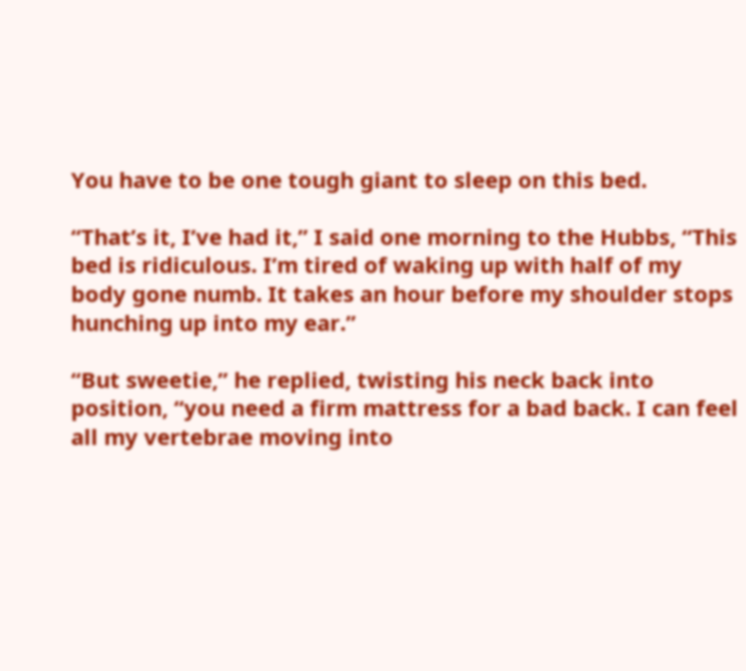You have to be one tough giant to sleep on this bed.

“That’s it, I’ve had it,” I said one morning to the Hubbs, “This bed is ridiculous. I’m tired of waking up with half of my body gone numb. It takes an hour before my shoulder stops hunching up into my ear.”

“But sweetie,” he replied, twisting his neck back into position, “you need a firm mattress for a bad back. I can feel all my vertebrae moving into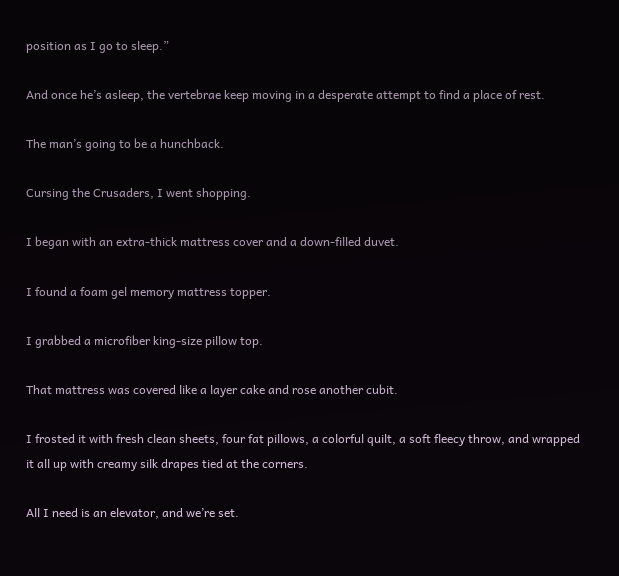position as I go to sleep.”

And once he’s asleep, the vertebrae keep moving in a desperate attempt to find a place of rest.

The man’s going to be a hunchback.

Cursing the Crusaders, I went shopping.

I began with an extra-thick mattress cover and a down-filled duvet.

I found a foam gel memory mattress topper.

I grabbed a microfiber king-size pillow top.

That mattress was covered like a layer cake and rose another cubit.

I frosted it with fresh clean sheets, four fat pillows, a colorful quilt, a soft fleecy throw, and wrapped it all up with creamy silk drapes tied at the corners.

All I need is an elevator, and we’re set.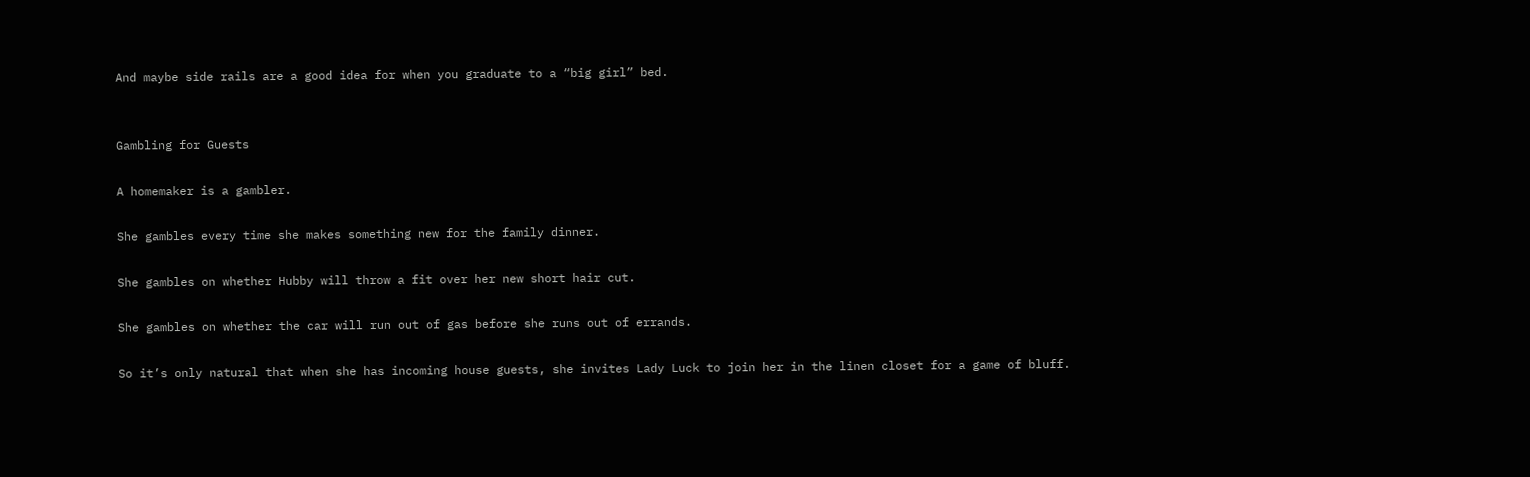And maybe side rails are a good idea for when you graduate to a “big girl” bed.


Gambling for Guests

A homemaker is a gambler.

She gambles every time she makes something new for the family dinner.

She gambles on whether Hubby will throw a fit over her new short hair cut.

She gambles on whether the car will run out of gas before she runs out of errands.

So it’s only natural that when she has incoming house guests, she invites Lady Luck to join her in the linen closet for a game of bluff.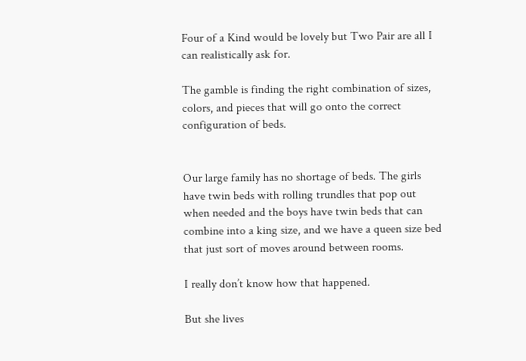Four of a Kind would be lovely but Two Pair are all I can realistically ask for.

The gamble is finding the right combination of sizes, colors, and pieces that will go onto the correct configuration of beds.


Our large family has no shortage of beds. The girls have twin beds with rolling trundles that pop out when needed and the boys have twin beds that can combine into a king size, and we have a queen size bed that just sort of moves around between rooms.

I really don’t know how that happened.

But she lives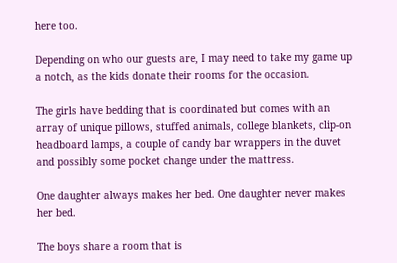here too.

Depending on who our guests are, I may need to take my game up a notch, as the kids donate their rooms for the occasion.

The girls have bedding that is coordinated but comes with an array of unique pillows, stuffed animals, college blankets, clip-on headboard lamps, a couple of candy bar wrappers in the duvet and possibly some pocket change under the mattress.

One daughter always makes her bed. One daughter never makes her bed.

The boys share a room that is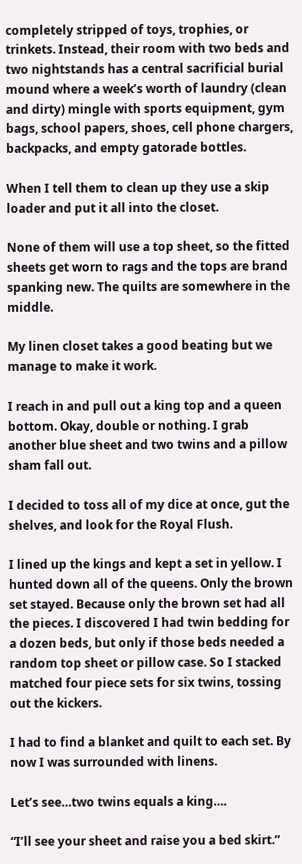completely stripped of toys, trophies, or trinkets. Instead, their room with two beds and two nightstands has a central sacrificial burial mound where a week’s worth of laundry (clean and dirty) mingle with sports equipment, gym bags, school papers, shoes, cell phone chargers, backpacks, and empty gatorade bottles.

When I tell them to clean up they use a skip loader and put it all into the closet.

None of them will use a top sheet, so the fitted sheets get worn to rags and the tops are brand spanking new. The quilts are somewhere in the middle.

My linen closet takes a good beating but we manage to make it work.

I reach in and pull out a king top and a queen bottom. Okay, double or nothing. I grab another blue sheet and two twins and a pillow sham fall out.

I decided to toss all of my dice at once, gut the shelves, and look for the Royal Flush.

I lined up the kings and kept a set in yellow. I hunted down all of the queens. Only the brown set stayed. Because only the brown set had all the pieces. I discovered I had twin bedding for a dozen beds, but only if those beds needed a random top sheet or pillow case. So I stacked matched four piece sets for six twins, tossing out the kickers.

I had to find a blanket and quilt to each set. By now I was surrounded with linens.

Let’s see…two twins equals a king….

“I’ll see your sheet and raise you a bed skirt.”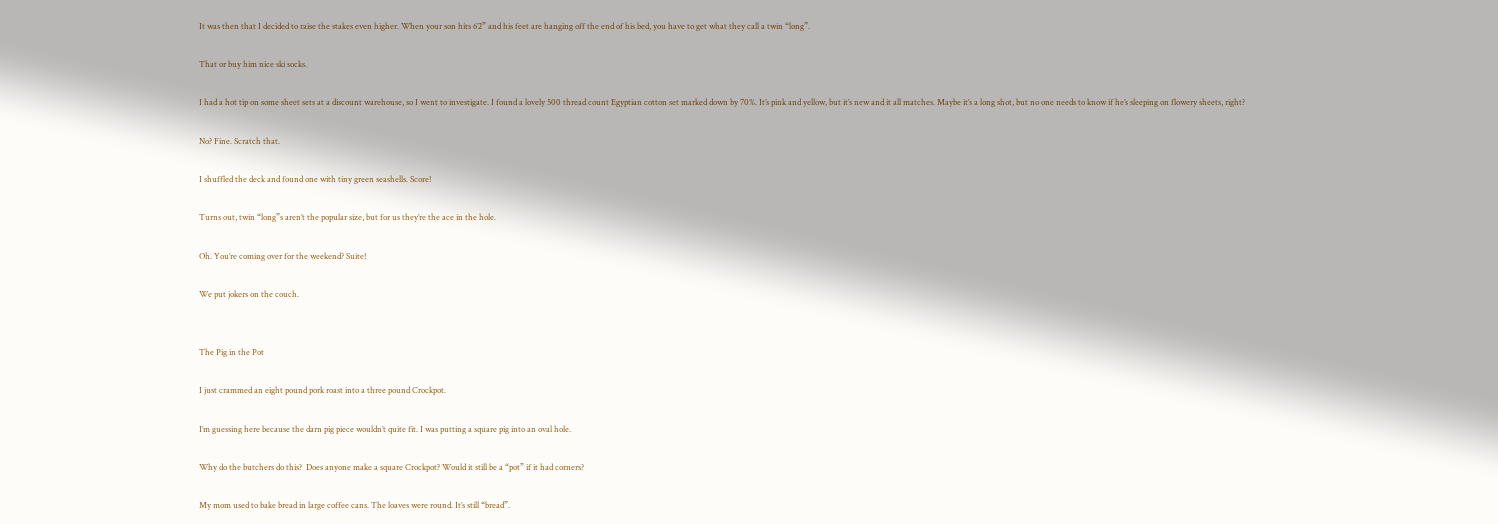It was then that I decided to raise the stakes even higher. When your son hits 6’2” and his feet are hanging off the end of his bed, you have to get what they call a twin “long”.

That or buy him nice ski socks.

I had a hot tip on some sheet sets at a discount warehouse, so I went to investigate. I found a lovely 500 thread count Egyptian cotton set marked down by 70%. It’s pink and yellow, but it’s new and it all matches. Maybe it’s a long shot, but no one needs to know if he’s sleeping on flowery sheets, right?

No? Fine. Scratch that.

I shuffled the deck and found one with tiny green seashells. Score!

Turns out, twin “long”s aren’t the popular size, but for us they’re the ace in the hole.

Oh. You’re coming over for the weekend? Suite!

We put jokers on the couch.


The Pig in the Pot

I just crammed an eight pound pork roast into a three pound Crockpot.

I’m guessing here because the darn pig piece wouldn’t quite fit. I was putting a square pig into an oval hole.

Why do the butchers do this?  Does anyone make a square Crockpot? Would it still be a “pot” if it had corners?

My mom used to bake bread in large coffee cans. The loaves were round. It’s still “bread”.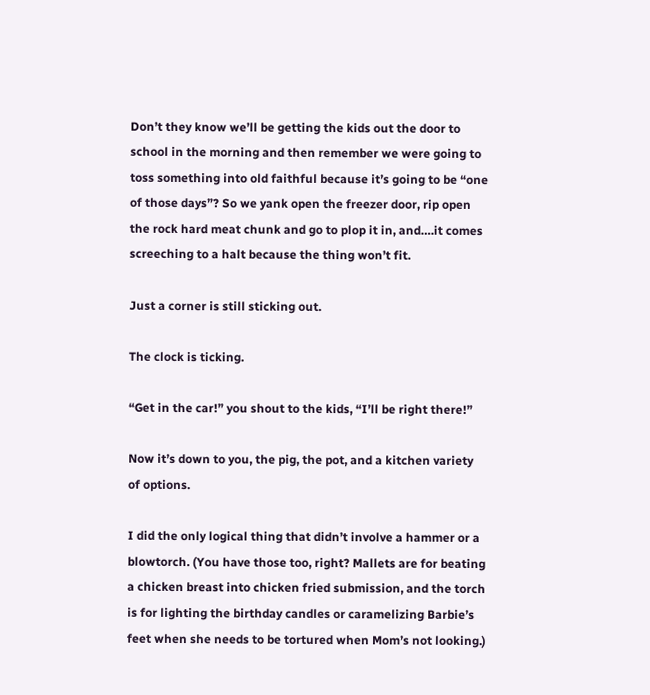Don’t they know we’ll be getting the kids out the door to school in the morning and then remember we were going to toss something into old faithful because it’s going to be “one of those days”? So we yank open the freezer door, rip open the rock hard meat chunk and go to plop it in, and….it comes screeching to a halt because the thing won’t fit.

Just a corner is still sticking out.

The clock is ticking.

“Get in the car!” you shout to the kids, “I’ll be right there!”

Now it’s down to you, the pig, the pot, and a kitchen variety of options.

I did the only logical thing that didn’t involve a hammer or a blowtorch. (You have those too, right? Mallets are for beating a chicken breast into chicken fried submission, and the torch is for lighting the birthday candles or caramelizing Barbie’s feet when she needs to be tortured when Mom’s not looking.)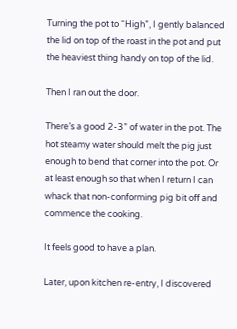Turning the pot to “High”, I gently balanced the lid on top of the roast in the pot and put the heaviest thing handy on top of the lid.

Then I ran out the door.

There’s a good 2-3” of water in the pot. The hot steamy water should melt the pig just enough to bend that corner into the pot. Or at least enough so that when I return I can whack that non-conforming pig bit off and commence the cooking.

It feels good to have a plan.

Later, upon kitchen re-entry, I discovered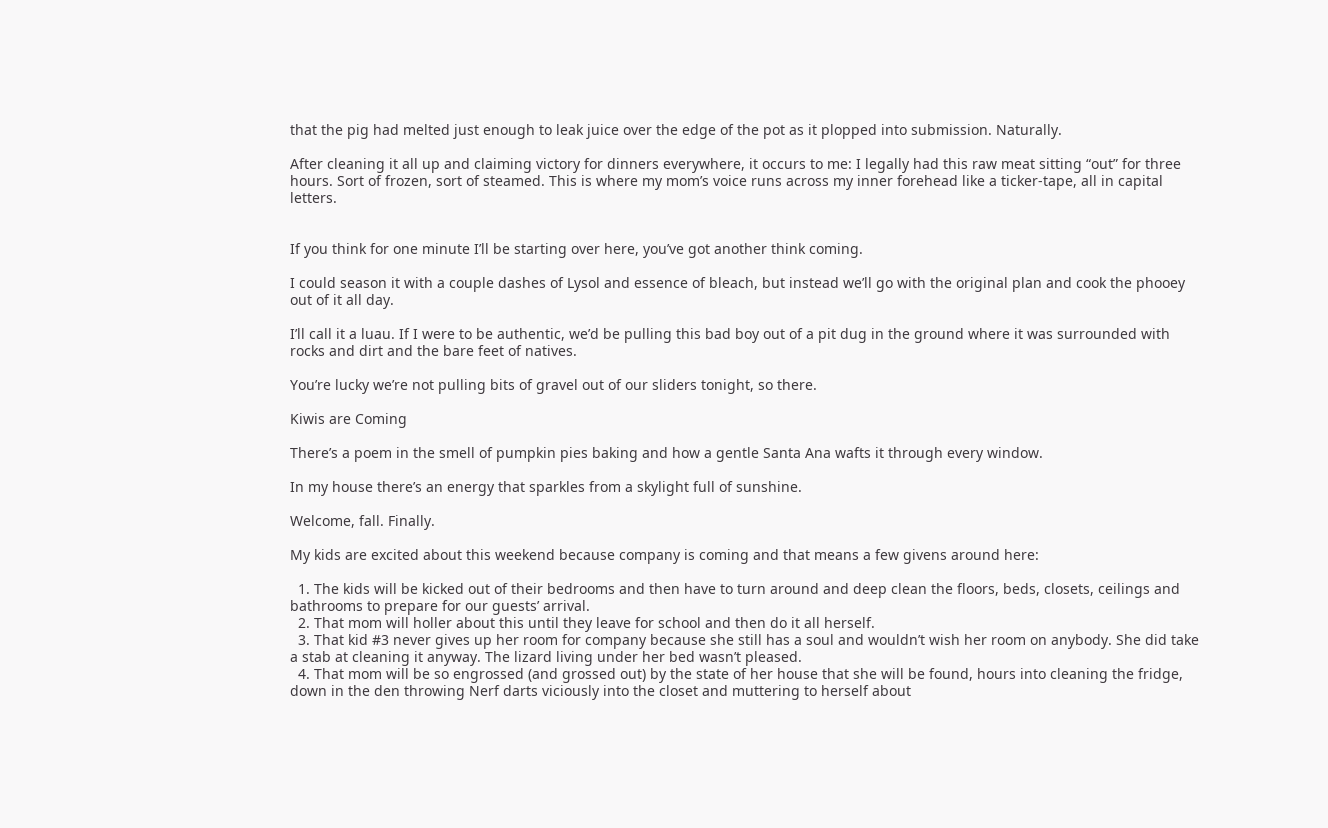that the pig had melted just enough to leak juice over the edge of the pot as it plopped into submission. Naturally.

After cleaning it all up and claiming victory for dinners everywhere, it occurs to me: I legally had this raw meat sitting “out” for three hours. Sort of frozen, sort of steamed. This is where my mom’s voice runs across my inner forehead like a ticker-tape, all in capital letters.


If you think for one minute I’ll be starting over here, you’ve got another think coming.

I could season it with a couple dashes of Lysol and essence of bleach, but instead we’ll go with the original plan and cook the phooey out of it all day.

I’ll call it a luau. If I were to be authentic, we’d be pulling this bad boy out of a pit dug in the ground where it was surrounded with rocks and dirt and the bare feet of natives.

You’re lucky we’re not pulling bits of gravel out of our sliders tonight, so there.

Kiwis are Coming

There’s a poem in the smell of pumpkin pies baking and how a gentle Santa Ana wafts it through every window.

In my house there’s an energy that sparkles from a skylight full of sunshine.

Welcome, fall. Finally.

My kids are excited about this weekend because company is coming and that means a few givens around here:

  1. The kids will be kicked out of their bedrooms and then have to turn around and deep clean the floors, beds, closets, ceilings and bathrooms to prepare for our guests’ arrival.
  2. That mom will holler about this until they leave for school and then do it all herself.
  3. That kid #3 never gives up her room for company because she still has a soul and wouldn’t wish her room on anybody. She did take a stab at cleaning it anyway. The lizard living under her bed wasn’t pleased.
  4. That mom will be so engrossed (and grossed out) by the state of her house that she will be found, hours into cleaning the fridge, down in the den throwing Nerf darts viciously into the closet and muttering to herself about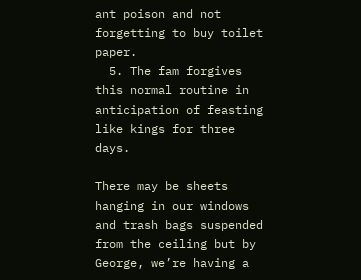ant poison and not forgetting to buy toilet paper.
  5. The fam forgives this normal routine in anticipation of feasting like kings for three days.

There may be sheets hanging in our windows and trash bags suspended from the ceiling but by George, we’re having a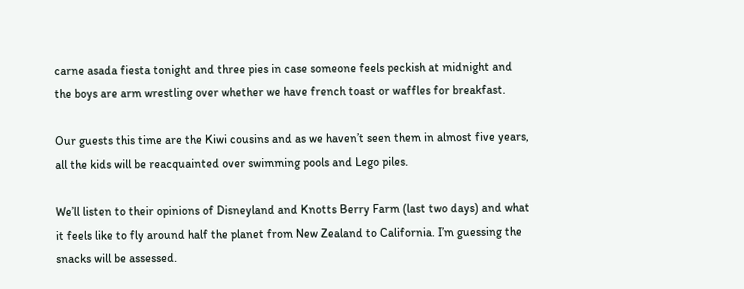carne asada fiesta tonight and three pies in case someone feels peckish at midnight and the boys are arm wrestling over whether we have french toast or waffles for breakfast.

Our guests this time are the Kiwi cousins and as we haven’t seen them in almost five years, all the kids will be reacquainted over swimming pools and Lego piles.

We’ll listen to their opinions of Disneyland and Knotts Berry Farm (last two days) and what it feels like to fly around half the planet from New Zealand to California. I’m guessing the snacks will be assessed.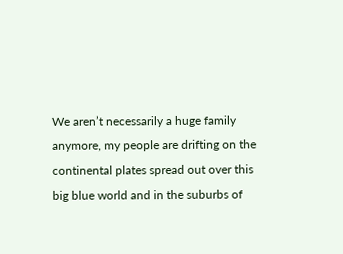We aren’t necessarily a huge family anymore, my people are drifting on the continental plates spread out over this big blue world and in the suburbs of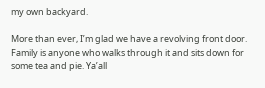my own backyard.

More than ever, I’m glad we have a revolving front door. Family is anyone who walks through it and sits down for some tea and pie. Ya’all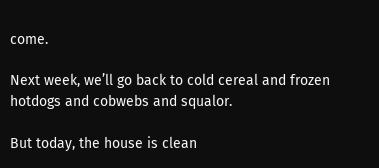come.

Next week, we’ll go back to cold cereal and frozen hotdogs and cobwebs and squalor.

But today, the house is clean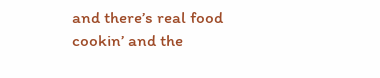and there’s real food cookin’ and the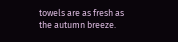towels are as fresh as the autumn breeze.